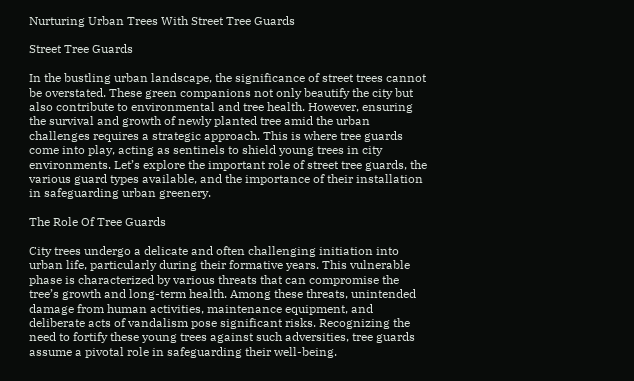Nurturing Urban Trees With Street Tree Guards

Street Tree Guards

In the bustling urban landscape, the significance of street trees cannot be overstated. These green companions not only beautify the city but also contribute to environmental and tree health. However, ensuring the survival and growth of newly planted tree amid the urban challenges requires a strategic approach. This is where tree guards come into play, acting as sentinels to shield young trees in city environments. Let’s explore the important role of street tree guards, the various guard types available, and the importance of their installation in safeguarding urban greenery.

The Role Of Tree Guards

City trees undergo a delicate and often challenging initiation into urban life, particularly during their formative years. This vulnerable phase is characterized by various threats that can compromise the tree’s growth and long-term health. Among these threats, unintended damage from human activities, maintenance equipment, and deliberate acts of vandalism pose significant risks. Recognizing the need to fortify these young trees against such adversities, tree guards assume a pivotal role in safeguarding their well-being.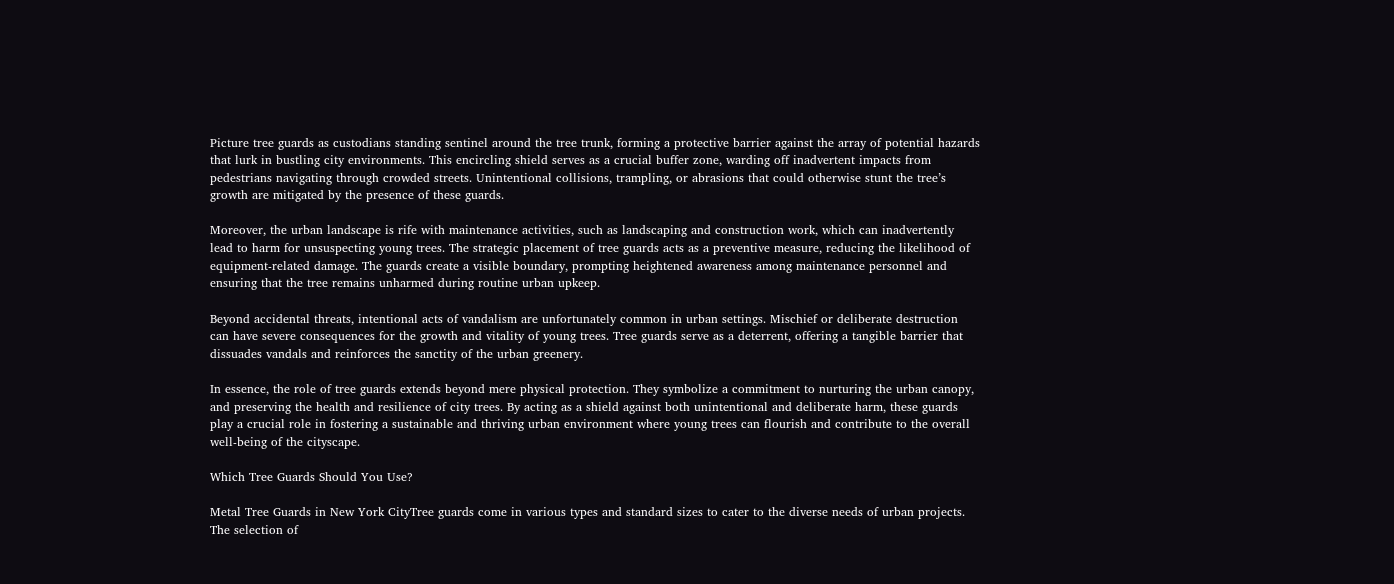Picture tree guards as custodians standing sentinel around the tree trunk, forming a protective barrier against the array of potential hazards that lurk in bustling city environments. This encircling shield serves as a crucial buffer zone, warding off inadvertent impacts from pedestrians navigating through crowded streets. Unintentional collisions, trampling, or abrasions that could otherwise stunt the tree’s growth are mitigated by the presence of these guards.

Moreover, the urban landscape is rife with maintenance activities, such as landscaping and construction work, which can inadvertently lead to harm for unsuspecting young trees. The strategic placement of tree guards acts as a preventive measure, reducing the likelihood of equipment-related damage. The guards create a visible boundary, prompting heightened awareness among maintenance personnel and ensuring that the tree remains unharmed during routine urban upkeep.

Beyond accidental threats, intentional acts of vandalism are unfortunately common in urban settings. Mischief or deliberate destruction can have severe consequences for the growth and vitality of young trees. Tree guards serve as a deterrent, offering a tangible barrier that dissuades vandals and reinforces the sanctity of the urban greenery.

In essence, the role of tree guards extends beyond mere physical protection. They symbolize a commitment to nurturing the urban canopy, and preserving the health and resilience of city trees. By acting as a shield against both unintentional and deliberate harm, these guards play a crucial role in fostering a sustainable and thriving urban environment where young trees can flourish and contribute to the overall well-being of the cityscape.

Which Tree Guards Should You Use?

Metal Tree Guards in New York CityTree guards come in various types and standard sizes to cater to the diverse needs of urban projects. The selection of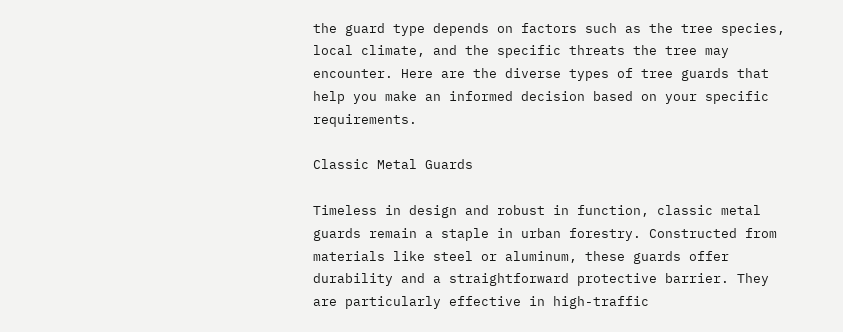the guard type depends on factors such as the tree species, local climate, and the specific threats the tree may encounter. Here are the diverse types of tree guards that help you make an informed decision based on your specific requirements.

Classic Metal Guards

Timeless in design and robust in function, classic metal guards remain a staple in urban forestry. Constructed from materials like steel or aluminum, these guards offer durability and a straightforward protective barrier. They are particularly effective in high-traffic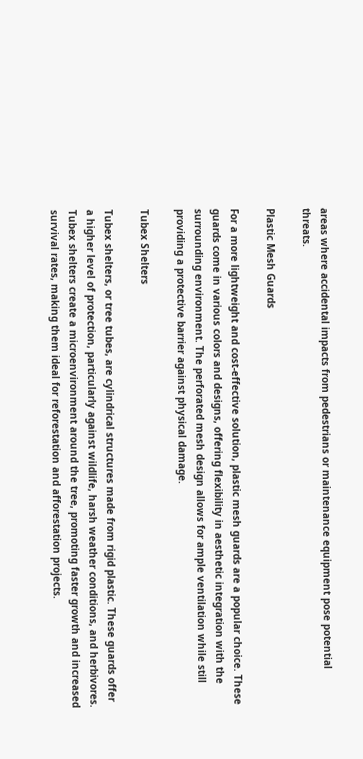areas where accidental impacts from pedestrians or maintenance equipment pose potential threats.

Plastic Mesh Guards

For a more lightweight and cost-effective solution, plastic mesh guards are a popular choice. These guards come in various colors and designs, offering flexibility in aesthetic integration with the surrounding environment. The perforated mesh design allows for ample ventilation while still providing a protective barrier against physical damage.

Tubex Shelters

Tubex shelters, or tree tubes, are cylindrical structures made from rigid plastic. These guards offer a higher level of protection, particularly against wildlife, harsh weather conditions, and herbivores. Tubex shelters create a microenvironment around the tree, promoting faster growth and increased survival rates, making them ideal for reforestation and afforestation projects.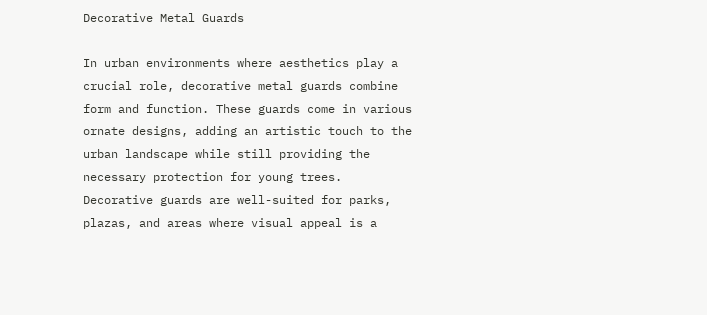Decorative Metal Guards

In urban environments where aesthetics play a crucial role, decorative metal guards combine form and function. These guards come in various ornate designs, adding an artistic touch to the urban landscape while still providing the necessary protection for young trees. Decorative guards are well-suited for parks, plazas, and areas where visual appeal is a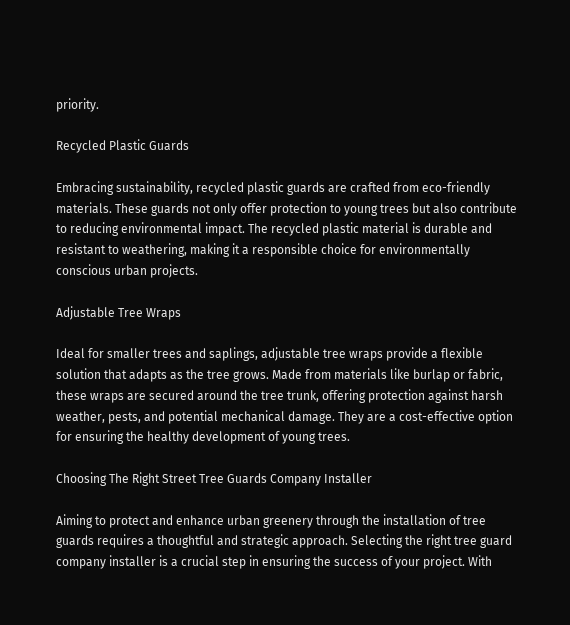priority.

Recycled Plastic Guards

Embracing sustainability, recycled plastic guards are crafted from eco-friendly materials. These guards not only offer protection to young trees but also contribute to reducing environmental impact. The recycled plastic material is durable and resistant to weathering, making it a responsible choice for environmentally conscious urban projects.

Adjustable Tree Wraps

Ideal for smaller trees and saplings, adjustable tree wraps provide a flexible solution that adapts as the tree grows. Made from materials like burlap or fabric, these wraps are secured around the tree trunk, offering protection against harsh weather, pests, and potential mechanical damage. They are a cost-effective option for ensuring the healthy development of young trees.

Choosing The Right Street Tree Guards Company Installer

Aiming to protect and enhance urban greenery through the installation of tree guards requires a thoughtful and strategic approach. Selecting the right tree guard company installer is a crucial step in ensuring the success of your project. With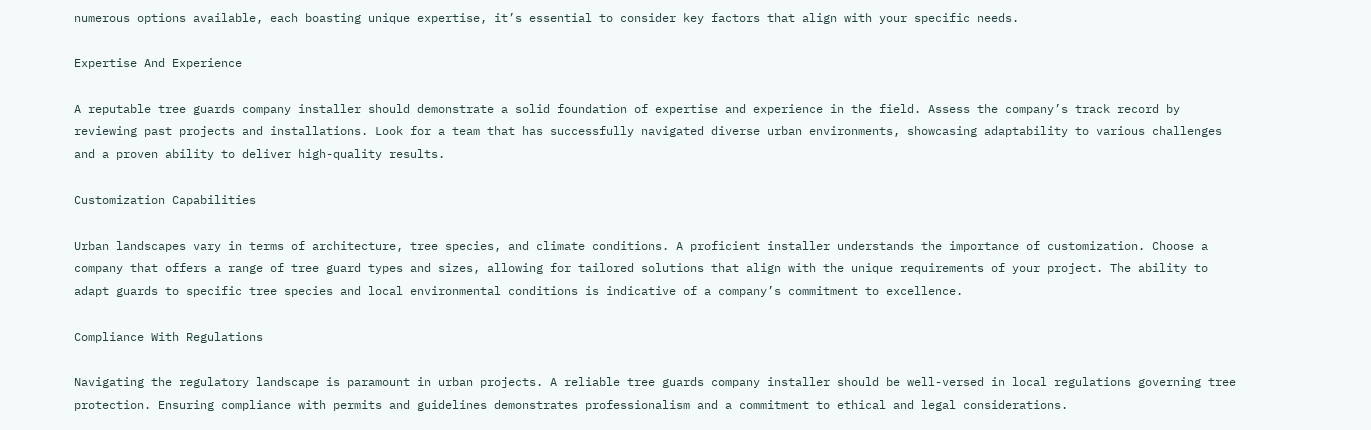numerous options available, each boasting unique expertise, it’s essential to consider key factors that align with your specific needs.

Expertise And Experience

A reputable tree guards company installer should demonstrate a solid foundation of expertise and experience in the field. Assess the company’s track record by reviewing past projects and installations. Look for a team that has successfully navigated diverse urban environments, showcasing adaptability to various challenges and a proven ability to deliver high-quality results.

Customization Capabilities

Urban landscapes vary in terms of architecture, tree species, and climate conditions. A proficient installer understands the importance of customization. Choose a company that offers a range of tree guard types and sizes, allowing for tailored solutions that align with the unique requirements of your project. The ability to adapt guards to specific tree species and local environmental conditions is indicative of a company’s commitment to excellence.

Compliance With Regulations

Navigating the regulatory landscape is paramount in urban projects. A reliable tree guards company installer should be well-versed in local regulations governing tree protection. Ensuring compliance with permits and guidelines demonstrates professionalism and a commitment to ethical and legal considerations.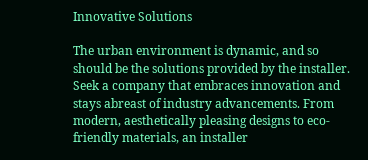Innovative Solutions

The urban environment is dynamic, and so should be the solutions provided by the installer. Seek a company that embraces innovation and stays abreast of industry advancements. From modern, aesthetically pleasing designs to eco-friendly materials, an installer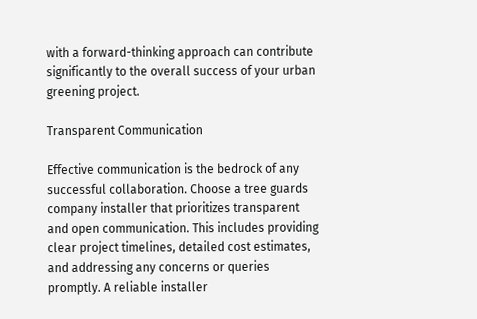with a forward-thinking approach can contribute significantly to the overall success of your urban greening project.

Transparent Communication

Effective communication is the bedrock of any successful collaboration. Choose a tree guards company installer that prioritizes transparent and open communication. This includes providing clear project timelines, detailed cost estimates, and addressing any concerns or queries promptly. A reliable installer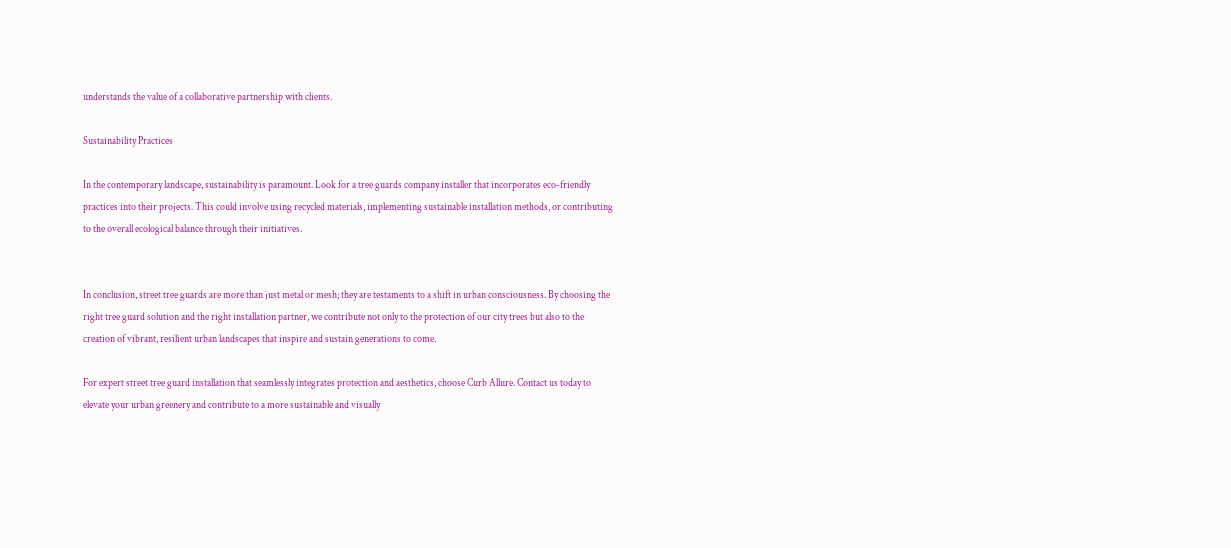understands the value of a collaborative partnership with clients.

Sustainability Practices

In the contemporary landscape, sustainability is paramount. Look for a tree guards company installer that incorporates eco-friendly practices into their projects. This could involve using recycled materials, implementing sustainable installation methods, or contributing to the overall ecological balance through their initiatives.


In conclusion, street tree guards are more than just metal or mesh; they are testaments to a shift in urban consciousness. By choosing the right tree guard solution and the right installation partner, we contribute not only to the protection of our city trees but also to the creation of vibrant, resilient urban landscapes that inspire and sustain generations to come.

For expert street tree guard installation that seamlessly integrates protection and aesthetics, choose Curb Allure. Contact us today to elevate your urban greenery and contribute to a more sustainable and visually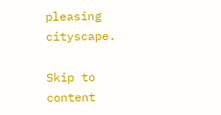pleasing cityscape.

Skip to content